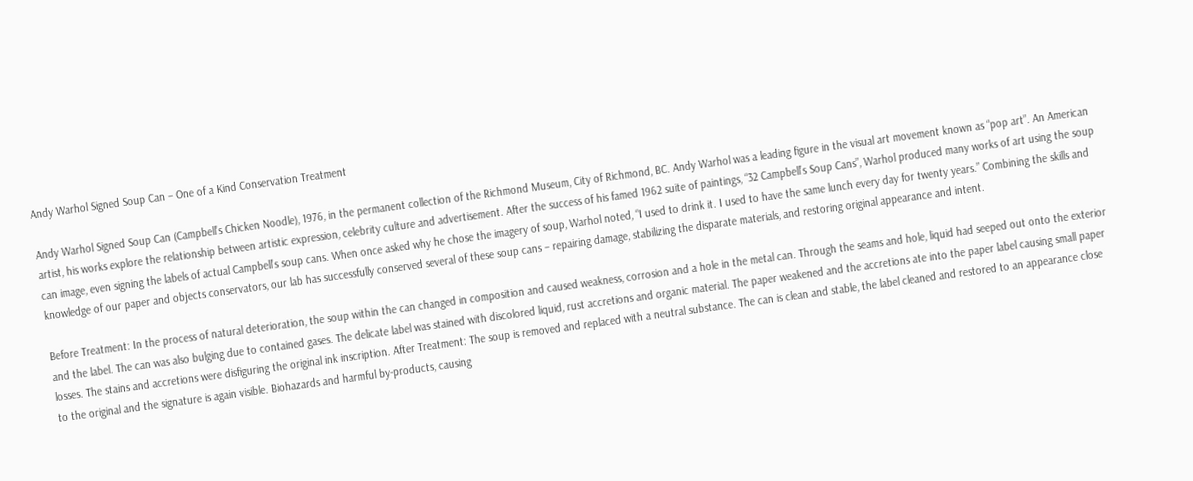Andy Warhol Signed Soup Can – One of a Kind Conservation Treatment

Andy Warhol Signed Soup Can (Campbell’s Chicken Noodle), 1976, in the permanent collection of the Richmond Museum, City of Richmond, BC. Andy Warhol was a leading figure in the visual art movement known as “pop art”. An American artist, his works explore the relationship between artistic expression, celebrity culture and advertisement. After the success of his famed 1962 suite of paintings, “32 Campbell’s Soup Cans”, Warhol produced many works of art using the soup can image, even signing the labels of actual Campbell’s soup cans. When once asked why he chose the imagery of soup, Warhol noted, “I used to drink it. I used to have the same lunch every day for twenty years.” Combining the skills and knowledge of our paper and objects conservators, our lab has successfully conserved several of these soup cans – repairing damage, stabilizing the disparate materials, and restoring original appearance and intent.

Before Treatment: In the process of natural deterioration, the soup within the can changed in composition and caused weakness, corrosion and a hole in the metal can. Through the seams and hole, liquid had seeped out onto the exterior and the label. The can was also bulging due to contained gases. The delicate label was stained with discolored liquid, rust accretions and organic material. The paper weakened and the accretions ate into the paper label causing small paper losses. The stains and accretions were disfiguring the original ink inscription. After Treatment: The soup is removed and replaced with a neutral substance. The can is clean and stable, the label cleaned and restored to an appearance close to the original and the signature is again visible. Biohazards and harmful by-products, causing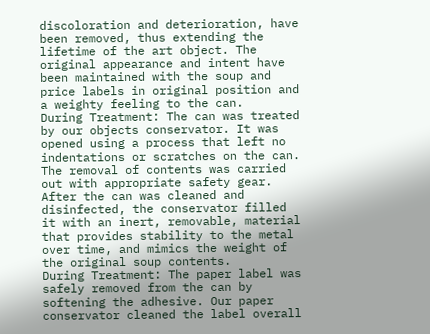discoloration and deterioration, have been removed, thus extending the lifetime of the art object. The original appearance and intent have been maintained with the soup and price labels in original position and a weighty feeling to the can.
During Treatment: The can was treated by our objects conservator. It was opened using a process that left no indentations or scratches on the can. The removal of contents was carried out with appropriate safety gear. After the can was cleaned and disinfected, the conservator filled it with an inert, removable, material that provides stability to the metal over time, and mimics the weight of the original soup contents.
During Treatment: The paper label was safely removed from the can by softening the adhesive. Our paper conservator cleaned the label overall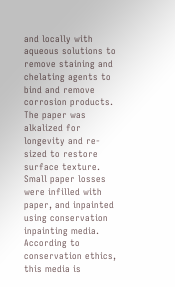and locally with aqueous solutions to remove staining and chelating agents to bind and remove corrosion products. The paper was alkalized for longevity and re-sized to restore surface texture. Small paper losses were infilled with paper, and inpainted using conservation inpainting media. According to conservation ethics, this media is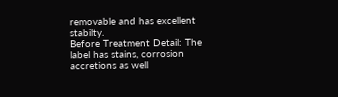removable and has excellent stabilty.
Before Treatment Detail: The label has stains, corrosion accretions as well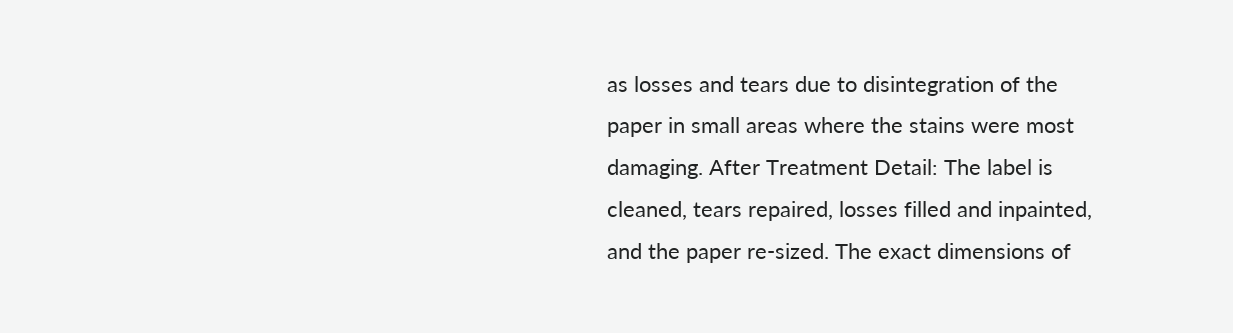as losses and tears due to disintegration of the paper in small areas where the stains were most damaging. After Treatment Detail: The label is cleaned, tears repaired, losses filled and inpainted, and the paper re-sized. The exact dimensions of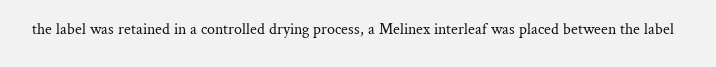the label was retained in a controlled drying process, a Melinex interleaf was placed between the label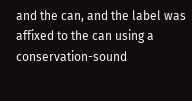and the can, and the label was affixed to the can using a conservation-sound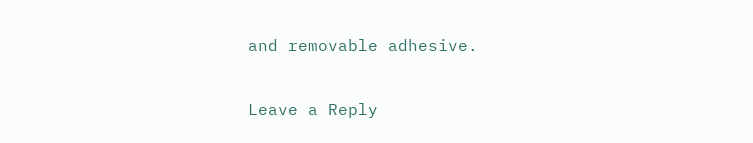and removable adhesive.

Leave a Reply